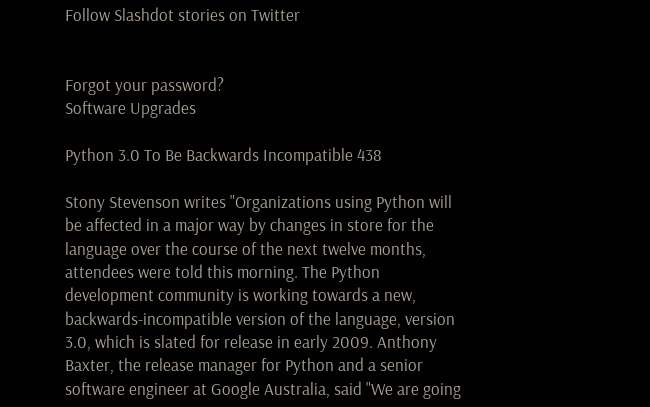Follow Slashdot stories on Twitter


Forgot your password?
Software Upgrades

Python 3.0 To Be Backwards Incompatible 438

Stony Stevenson writes "Organizations using Python will be affected in a major way by changes in store for the language over the course of the next twelve months, attendees were told this morning. The Python development community is working towards a new, backwards-incompatible version of the language, version 3.0, which is slated for release in early 2009. Anthony Baxter, the release manager for Python and a senior software engineer at Google Australia, said "We are going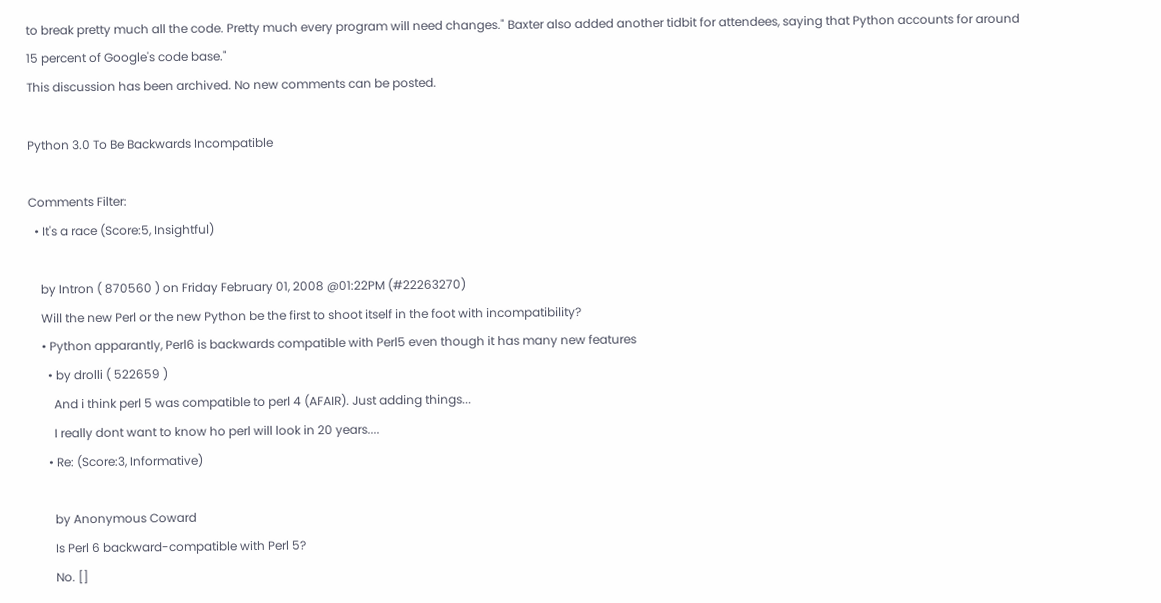to break pretty much all the code. Pretty much every program will need changes." Baxter also added another tidbit for attendees, saying that Python accounts for around 15 percent of Google's code base."
This discussion has been archived. No new comments can be posted.

Python 3.0 To Be Backwards Incompatible

Comments Filter:
  • It's a race (Score:5, Insightful)

    by Intron ( 870560 ) on Friday February 01, 2008 @01:22PM (#22263270)
    Will the new Perl or the new Python be the first to shoot itself in the foot with incompatibility?
    • Python apparantly, Perl6 is backwards compatible with Perl5 even though it has many new features
      • by drolli ( 522659 )
        And i think perl 5 was compatible to perl 4 (AFAIR). Just adding things...
        I really dont want to know ho perl will look in 20 years....
      • Re: (Score:3, Informative)

        by Anonymous Coward
        Is Perl 6 backward-compatible with Perl 5?
        No. []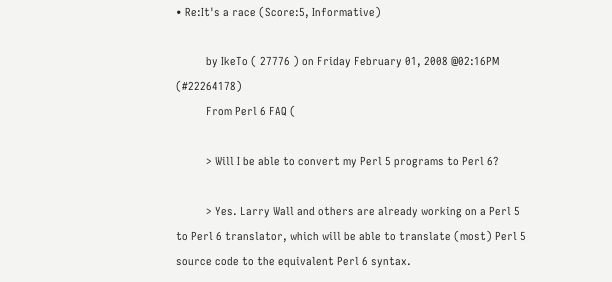• Re:It's a race (Score:5, Informative)

          by IkeTo ( 27776 ) on Friday February 01, 2008 @02:16PM (#22264178)
          From Perl 6 FAQ (

          > Will I be able to convert my Perl 5 programs to Perl 6?

          > Yes. Larry Wall and others are already working on a Perl 5 to Perl 6 translator, which will be able to translate (most) Perl 5 source code to the equivalent Perl 6 syntax.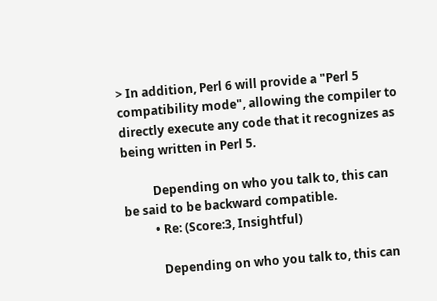> In addition, Perl 6 will provide a "Perl 5 compatibility mode", allowing the compiler to directly execute any code that it recognizes as being written in Perl 5.

          Depending on who you talk to, this can be said to be backward compatible.
          • Re: (Score:3, Insightful)

            Depending on who you talk to, this can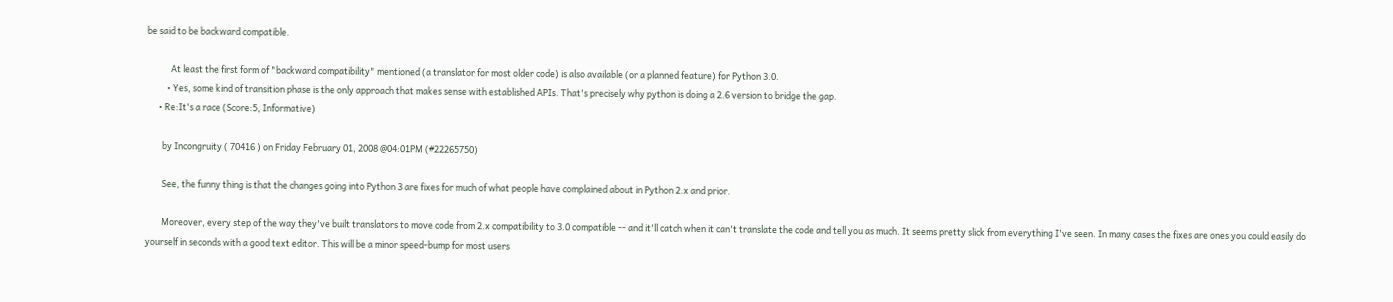be said to be backward compatible.

            At least the first form of "backward compatibility" mentioned (a translator for most older code) is also available (or a planned feature) for Python 3.0.
          • Yes, some kind of transition phase is the only approach that makes sense with established APIs. That's precisely why python is doing a 2.6 version to bridge the gap.
      • Re:It's a race (Score:5, Informative)

        by Incongruity ( 70416 ) on Friday February 01, 2008 @04:01PM (#22265750)

        See, the funny thing is that the changes going into Python 3 are fixes for much of what people have complained about in Python 2.x and prior.

        Moreover, every step of the way they've built translators to move code from 2.x compatibility to 3.0 compatible -- and it'll catch when it can't translate the code and tell you as much. It seems pretty slick from everything I've seen. In many cases the fixes are ones you could easily do yourself in seconds with a good text editor. This will be a minor speed-bump for most users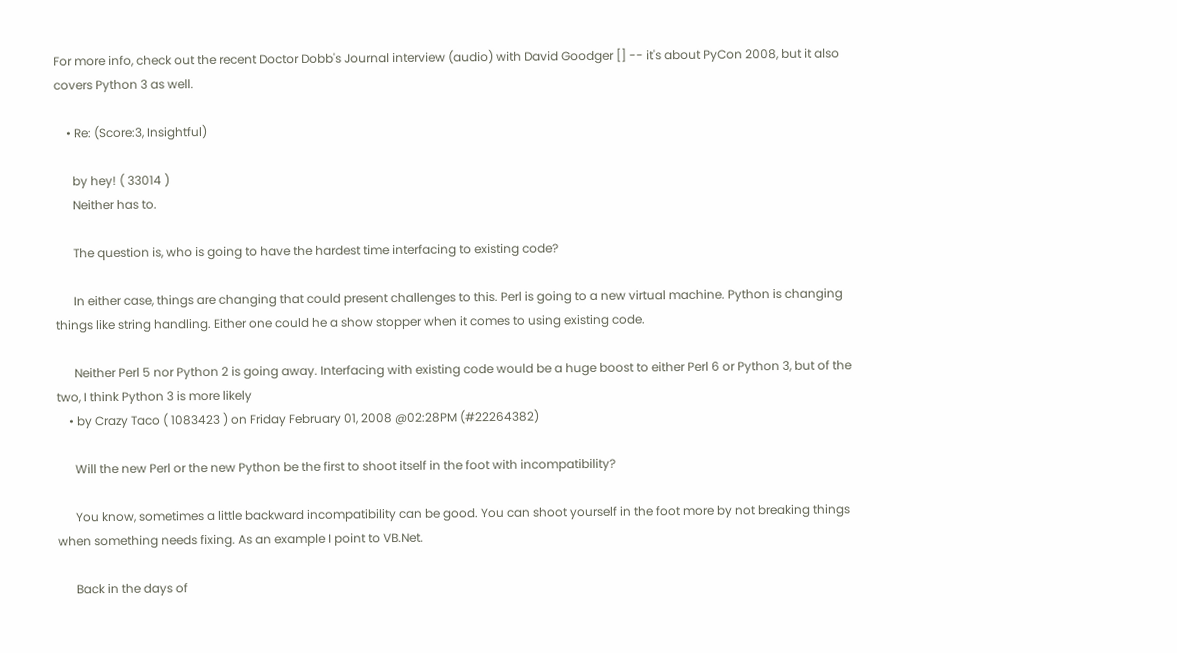For more info, check out the recent Doctor Dobb's Journal interview (audio) with David Goodger [] -- it's about PyCon 2008, but it also covers Python 3 as well.

    • Re: (Score:3, Insightful)

      by hey! ( 33014 )
      Neither has to.

      The question is, who is going to have the hardest time interfacing to existing code?

      In either case, things are changing that could present challenges to this. Perl is going to a new virtual machine. Python is changing things like string handling. Either one could he a show stopper when it comes to using existing code.

      Neither Perl 5 nor Python 2 is going away. Interfacing with existing code would be a huge boost to either Perl 6 or Python 3, but of the two, I think Python 3 is more likely
    • by Crazy Taco ( 1083423 ) on Friday February 01, 2008 @02:28PM (#22264382)

      Will the new Perl or the new Python be the first to shoot itself in the foot with incompatibility?

      You know, sometimes a little backward incompatibility can be good. You can shoot yourself in the foot more by not breaking things when something needs fixing. As an example I point to VB.Net.

      Back in the days of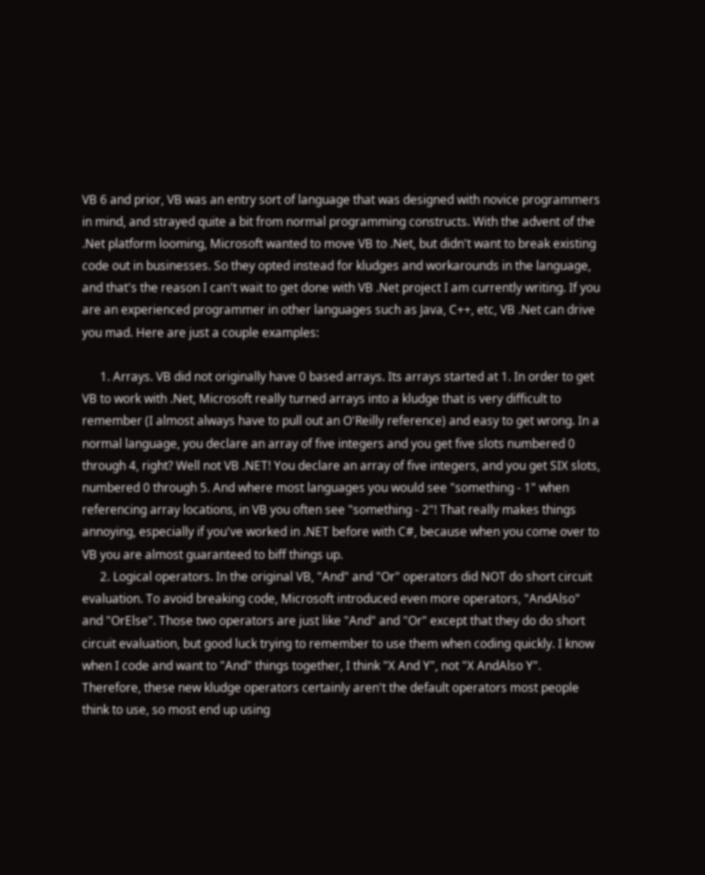VB 6 and prior, VB was an entry sort of language that was designed with novice programmers in mind, and strayed quite a bit from normal programming constructs. With the advent of the .Net platform looming, Microsoft wanted to move VB to .Net, but didn't want to break existing code out in businesses. So they opted instead for kludges and workarounds in the language, and that's the reason I can't wait to get done with VB .Net project I am currently writing. If you are an experienced programmer in other languages such as Java, C++, etc, VB .Net can drive you mad. Here are just a couple examples:

      1. Arrays. VB did not originally have 0 based arrays. Its arrays started at 1. In order to get VB to work with .Net, Microsoft really turned arrays into a kludge that is very difficult to remember (I almost always have to pull out an O'Reilly reference) and easy to get wrong. In a normal language, you declare an array of five integers and you get five slots numbered 0 through 4, right? Well not VB .NET! You declare an array of five integers, and you get SIX slots, numbered 0 through 5. And where most languages you would see "something - 1" when referencing array locations, in VB you often see "something - 2"! That really makes things annoying, especially if you've worked in .NET before with C#, because when you come over to VB you are almost guaranteed to biff things up.
      2. Logical operators. In the original VB, "And" and "Or" operators did NOT do short circuit evaluation. To avoid breaking code, Microsoft introduced even more operators, "AndAlso" and "OrElse". Those two operators are just like "And" and "Or" except that they do do short circuit evaluation, but good luck trying to remember to use them when coding quickly. I know when I code and want to "And" things together, I think "X And Y", not "X AndAlso Y". Therefore, these new kludge operators certainly aren't the default operators most people think to use, so most end up using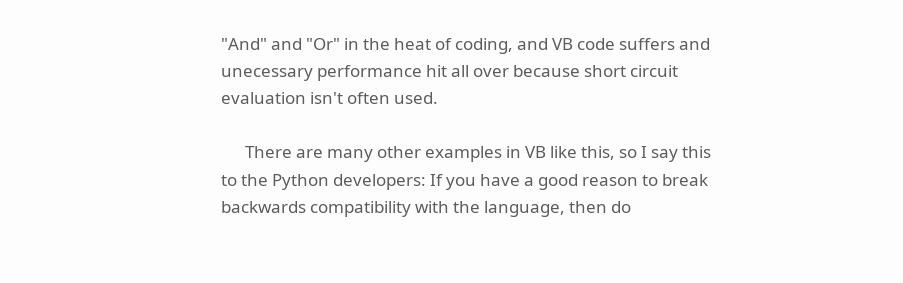"And" and "Or" in the heat of coding, and VB code suffers and unecessary performance hit all over because short circuit evaluation isn't often used.

      There are many other examples in VB like this, so I say this to the Python developers: If you have a good reason to break backwards compatibility with the language, then do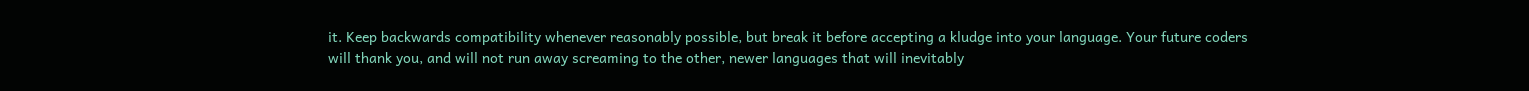it. Keep backwards compatibility whenever reasonably possible, but break it before accepting a kludge into your language. Your future coders will thank you, and will not run away screaming to the other, newer languages that will inevitably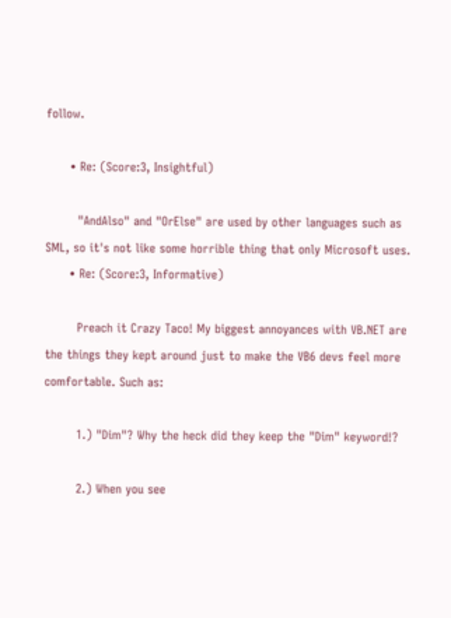follow.

      • Re: (Score:3, Insightful)

        "AndAlso" and "OrElse" are used by other languages such as SML, so it's not like some horrible thing that only Microsoft uses.
      • Re: (Score:3, Informative)

        Preach it Crazy Taco! My biggest annoyances with VB.NET are the things they kept around just to make the VB6 devs feel more comfortable. Such as:

        1.) "Dim"? Why the heck did they keep the "Dim" keyword!?

        2.) When you see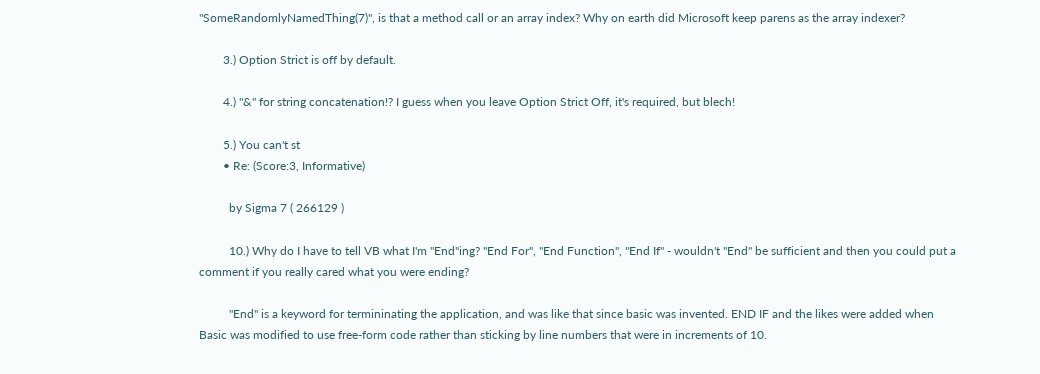"SomeRandomlyNamedThing(7)", is that a method call or an array index? Why on earth did Microsoft keep parens as the array indexer?

        3.) Option Strict is off by default.

        4.) "&" for string concatenation!? I guess when you leave Option Strict Off, it's required, but blech!

        5.) You can't st
        • Re: (Score:3, Informative)

          by Sigma 7 ( 266129 )

          10.) Why do I have to tell VB what I'm "End"ing? "End For", "End Function", "End If" - wouldn't "End" be sufficient and then you could put a comment if you really cared what you were ending?

          "End" is a keyword for termininating the application, and was like that since basic was invented. END IF and the likes were added when Basic was modified to use free-form code rather than sticking by line numbers that were in increments of 10.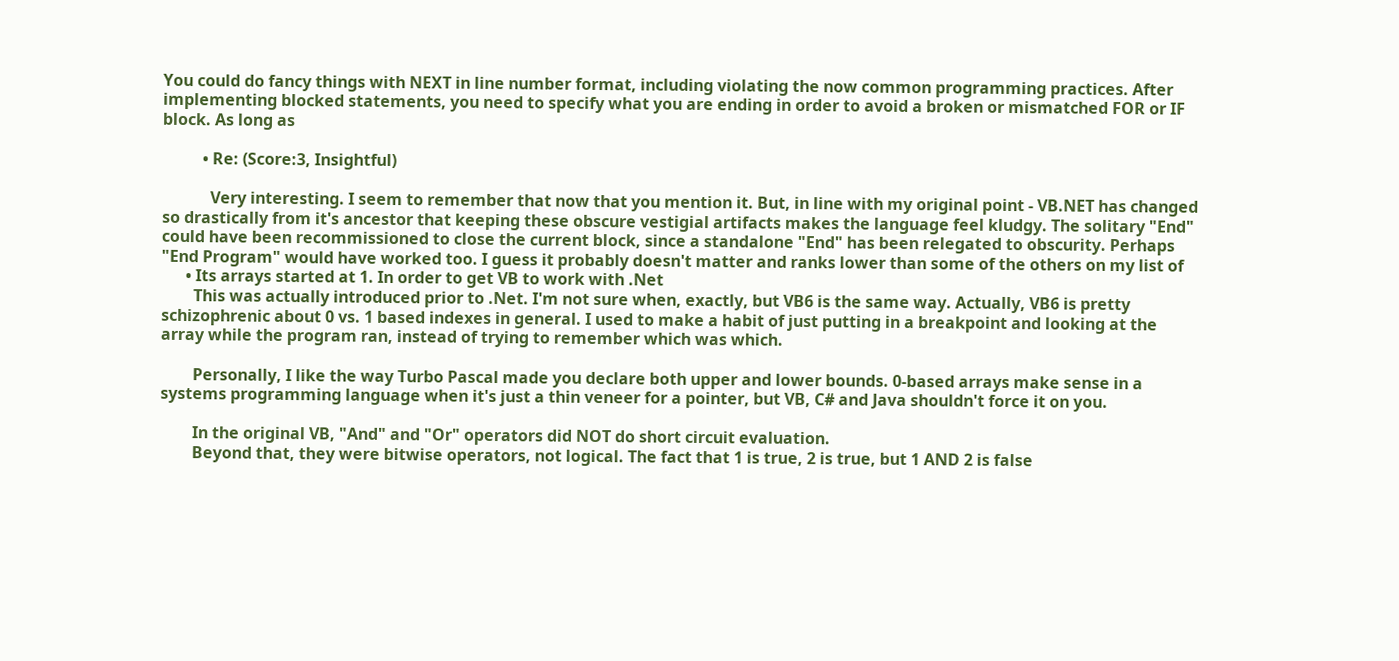You could do fancy things with NEXT in line number format, including violating the now common programming practices. After implementing blocked statements, you need to specify what you are ending in order to avoid a broken or mismatched FOR or IF block. As long as

          • Re: (Score:3, Insightful)

            Very interesting. I seem to remember that now that you mention it. But, in line with my original point - VB.NET has changed so drastically from it's ancestor that keeping these obscure vestigial artifacts makes the language feel kludgy. The solitary "End" could have been recommissioned to close the current block, since a standalone "End" has been relegated to obscurity. Perhaps "End Program" would have worked too. I guess it probably doesn't matter and ranks lower than some of the others on my list of
      • Its arrays started at 1. In order to get VB to work with .Net
        This was actually introduced prior to .Net. I'm not sure when, exactly, but VB6 is the same way. Actually, VB6 is pretty schizophrenic about 0 vs. 1 based indexes in general. I used to make a habit of just putting in a breakpoint and looking at the array while the program ran, instead of trying to remember which was which.

        Personally, I like the way Turbo Pascal made you declare both upper and lower bounds. 0-based arrays make sense in a systems programming language when it's just a thin veneer for a pointer, but VB, C# and Java shouldn't force it on you.

        In the original VB, "And" and "Or" operators did NOT do short circuit evaluation.
        Beyond that, they were bitwise operators, not logical. The fact that 1 is true, 2 is true, but 1 AND 2 is false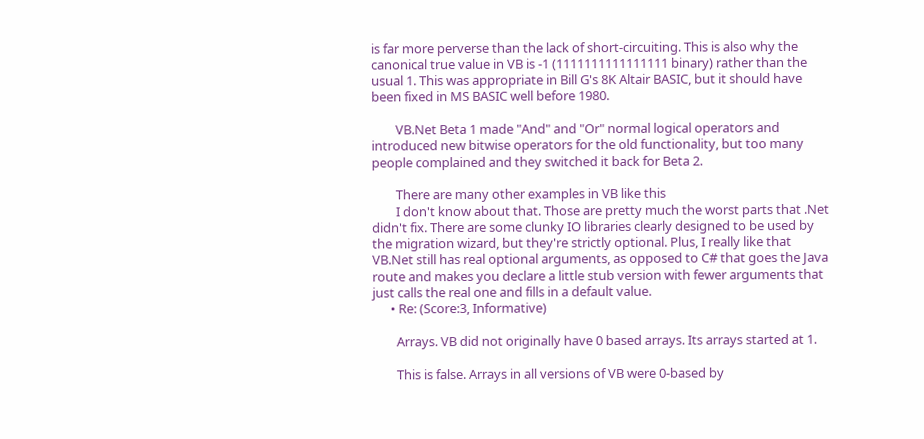is far more perverse than the lack of short-circuiting. This is also why the canonical true value in VB is -1 (1111111111111111 binary) rather than the usual 1. This was appropriate in Bill G's 8K Altair BASIC, but it should have been fixed in MS BASIC well before 1980.

        VB.Net Beta 1 made "And" and "Or" normal logical operators and introduced new bitwise operators for the old functionality, but too many people complained and they switched it back for Beta 2.

        There are many other examples in VB like this
        I don't know about that. Those are pretty much the worst parts that .Net didn't fix. There are some clunky IO libraries clearly designed to be used by the migration wizard, but they're strictly optional. Plus, I really like that VB.Net still has real optional arguments, as opposed to C# that goes the Java route and makes you declare a little stub version with fewer arguments that just calls the real one and fills in a default value.
      • Re: (Score:3, Informative)

        Arrays. VB did not originally have 0 based arrays. Its arrays started at 1.

        This is false. Arrays in all versions of VB were 0-based by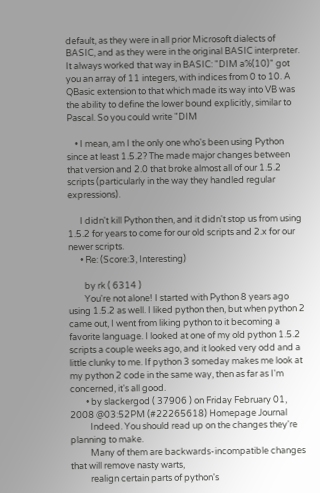default, as they were in all prior Microsoft dialects of BASIC, and as they were in the original BASIC interpreter. It always worked that way in BASIC: "DIM a%(10)" got you an array of 11 integers, with indices from 0 to 10. A QBasic extension to that which made its way into VB was the ability to define the lower bound explicitly, similar to Pascal. So you could write "DIM

    • I mean, am I the only one who's been using Python since at least 1.5.2? The made major changes between that version and 2.0 that broke almost all of our 1.5.2 scripts (particularly in the way they handled regular expressions).

      I didn't kill Python then, and it didn't stop us from using 1.5.2 for years to come for our old scripts and 2.x for our newer scripts.
      • Re: (Score:3, Interesting)

        by rk ( 6314 )
        You're not alone! I started with Python 8 years ago using 1.5.2 as well. I liked python then, but when python 2 came out, I went from liking python to it becoming a favorite language. I looked at one of my old python 1.5.2 scripts a couple weeks ago, and it looked very odd and a little clunky to me. If python 3 someday makes me look at my python 2 code in the same way, then as far as I'm concerned, it's all good.
        • by slackergod ( 37906 ) on Friday February 01, 2008 @03:52PM (#22265618) Homepage Journal
          Indeed. You should read up on the changes they're planning to make.
          Many of them are backwards-incompatible changes that will remove nasty warts,
          realign certain parts of python's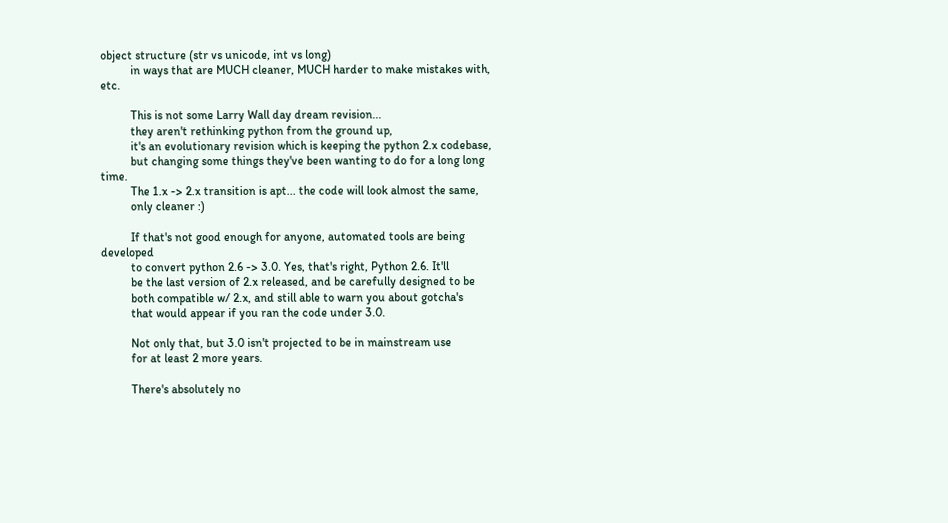object structure (str vs unicode, int vs long)
          in ways that are MUCH cleaner, MUCH harder to make mistakes with, etc.

          This is not some Larry Wall day dream revision...
          they aren't rethinking python from the ground up,
          it's an evolutionary revision which is keeping the python 2.x codebase,
          but changing some things they've been wanting to do for a long long time.
          The 1.x -> 2.x transition is apt... the code will look almost the same,
          only cleaner :)

          If that's not good enough for anyone, automated tools are being developed
          to convert python 2.6 -> 3.0. Yes, that's right, Python 2.6. It'll
          be the last version of 2.x released, and be carefully designed to be
          both compatible w/ 2.x, and still able to warn you about gotcha's
          that would appear if you ran the code under 3.0.

          Not only that, but 3.0 isn't projected to be in mainstream use
          for at least 2 more years.

          There's absolutely no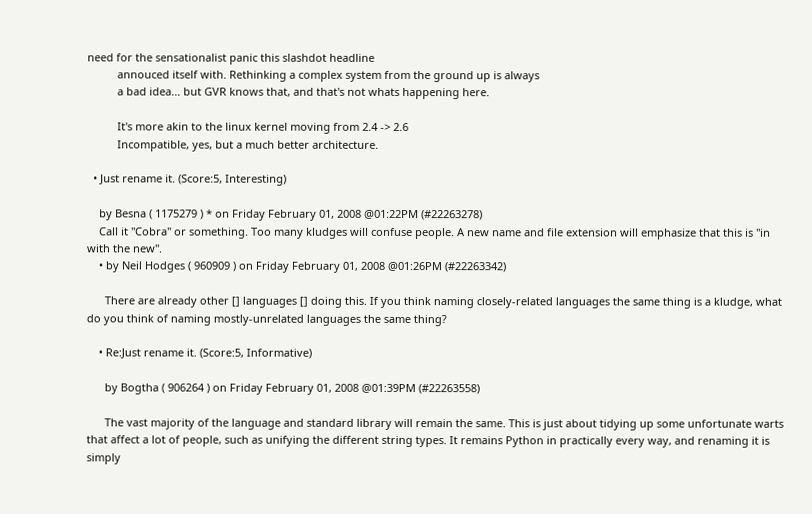need for the sensationalist panic this slashdot headline
          annouced itself with. Rethinking a complex system from the ground up is always
          a bad idea... but GVR knows that, and that's not whats happening here.

          It's more akin to the linux kernel moving from 2.4 -> 2.6
          Incompatible, yes, but a much better architecture.

  • Just rename it. (Score:5, Interesting)

    by Besna ( 1175279 ) * on Friday February 01, 2008 @01:22PM (#22263278)
    Call it "Cobra" or something. Too many kludges will confuse people. A new name and file extension will emphasize that this is "in with the new".
    • by Neil Hodges ( 960909 ) on Friday February 01, 2008 @01:26PM (#22263342)

      There are already other [] languages [] doing this. If you think naming closely-related languages the same thing is a kludge, what do you think of naming mostly-unrelated languages the same thing?

    • Re:Just rename it. (Score:5, Informative)

      by Bogtha ( 906264 ) on Friday February 01, 2008 @01:39PM (#22263558)

      The vast majority of the language and standard library will remain the same. This is just about tidying up some unfortunate warts that affect a lot of people, such as unifying the different string types. It remains Python in practically every way, and renaming it is simply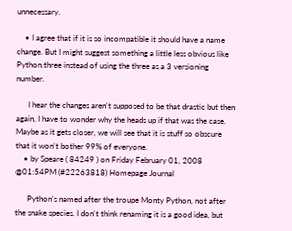unnecessary.

    • I agree that if it is so incompatible it should have a name change. But I might suggest something a little less obvious like Python.three instead of using the three as a 3 versioning number.

      I hear the changes aren't supposed to be that drastic but then again, I have to wonder why the heads up if that was the case. Maybe as it gets closer, we will see that it is stuff so obscure that it won't bother 99% of everyone.
    • by Speare ( 84249 ) on Friday February 01, 2008 @01:54PM (#22263818) Homepage Journal

      Python's named after the troupe Monty Python, not after the snake species. I don't think renaming it is a good idea, but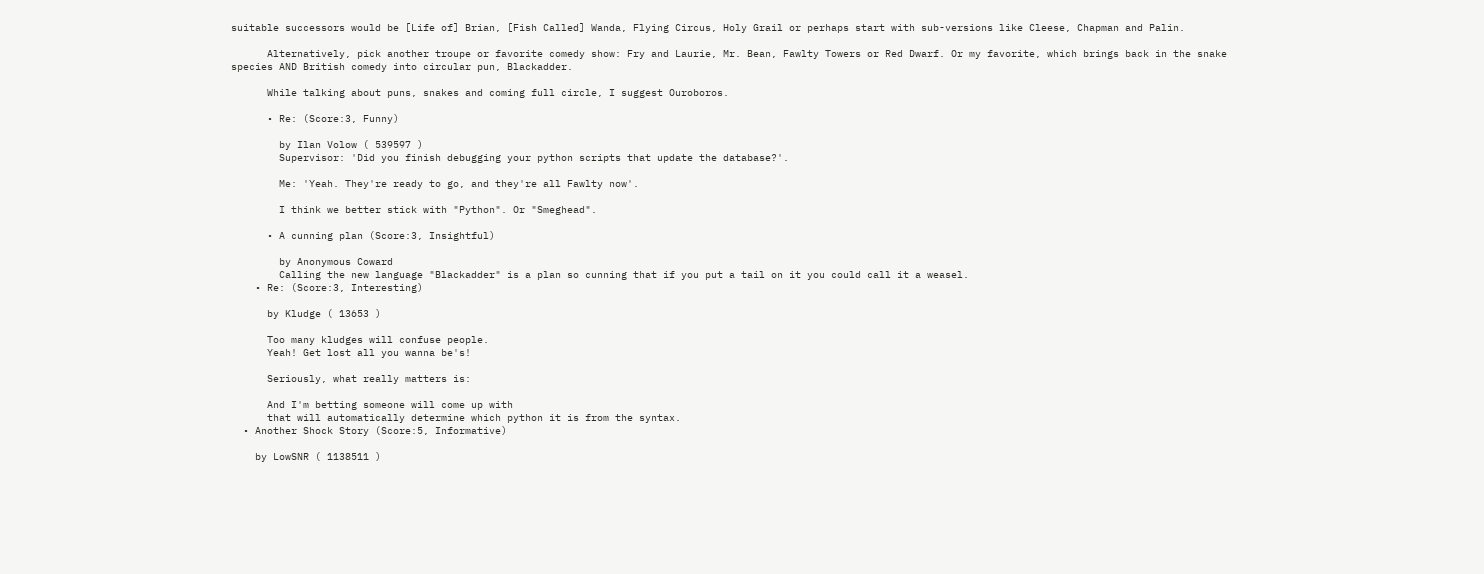suitable successors would be [Life of] Brian, [Fish Called] Wanda, Flying Circus, Holy Grail or perhaps start with sub-versions like Cleese, Chapman and Palin.

      Alternatively, pick another troupe or favorite comedy show: Fry and Laurie, Mr. Bean, Fawlty Towers or Red Dwarf. Or my favorite, which brings back in the snake species AND British comedy into circular pun, Blackadder.

      While talking about puns, snakes and coming full circle, I suggest Ouroboros.

      • Re: (Score:3, Funny)

        by Ilan Volow ( 539597 )
        Supervisor: 'Did you finish debugging your python scripts that update the database?'.

        Me: 'Yeah. They're ready to go, and they're all Fawlty now'.

        I think we better stick with "Python". Or "Smeghead".

      • A cunning plan (Score:3, Insightful)

        by Anonymous Coward
        Calling the new language "Blackadder" is a plan so cunning that if you put a tail on it you could call it a weasel.
    • Re: (Score:3, Interesting)

      by Kludge ( 13653 )

      Too many kludges will confuse people.
      Yeah! Get lost all you wanna be's!

      Seriously, what really matters is:

      And I'm betting someone will come up with
      that will automatically determine which python it is from the syntax.
  • Another Shock Story (Score:5, Informative)

    by LowSNR ( 1138511 )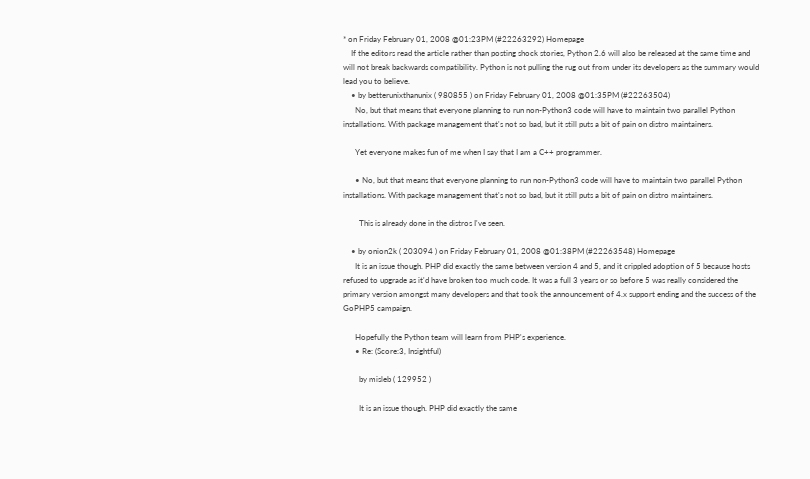* on Friday February 01, 2008 @01:23PM (#22263292) Homepage
    If the editors read the article rather than posting shock stories, Python 2.6 will also be released at the same time and will not break backwards compatibility. Python is not pulling the rug out from under its developers as the summary would lead you to believe.
    • by betterunixthanunix ( 980855 ) on Friday February 01, 2008 @01:35PM (#22263504)
      No, but that means that everyone planning to run non-Python3 code will have to maintain two parallel Python installations. With package management that's not so bad, but it still puts a bit of pain on distro maintainers.

      Yet everyone makes fun of me when I say that I am a C++ programmer.

      • No, but that means that everyone planning to run non-Python3 code will have to maintain two parallel Python installations. With package management that's not so bad, but it still puts a bit of pain on distro maintainers.

        This is already done in the distros I've seen.

    • by onion2k ( 203094 ) on Friday February 01, 2008 @01:38PM (#22263548) Homepage
      It is an issue though. PHP did exactly the same between version 4 and 5, and it crippled adoption of 5 because hosts refused to upgrade as it'd have broken too much code. It was a full 3 years or so before 5 was really considered the primary version amongst many developers and that took the announcement of 4.x support ending and the success of the GoPHP5 campaign.

      Hopefully the Python team will learn from PHP's experience.
      • Re: (Score:3, Insightful)

        by misleb ( 129952 )

        It is an issue though. PHP did exactly the same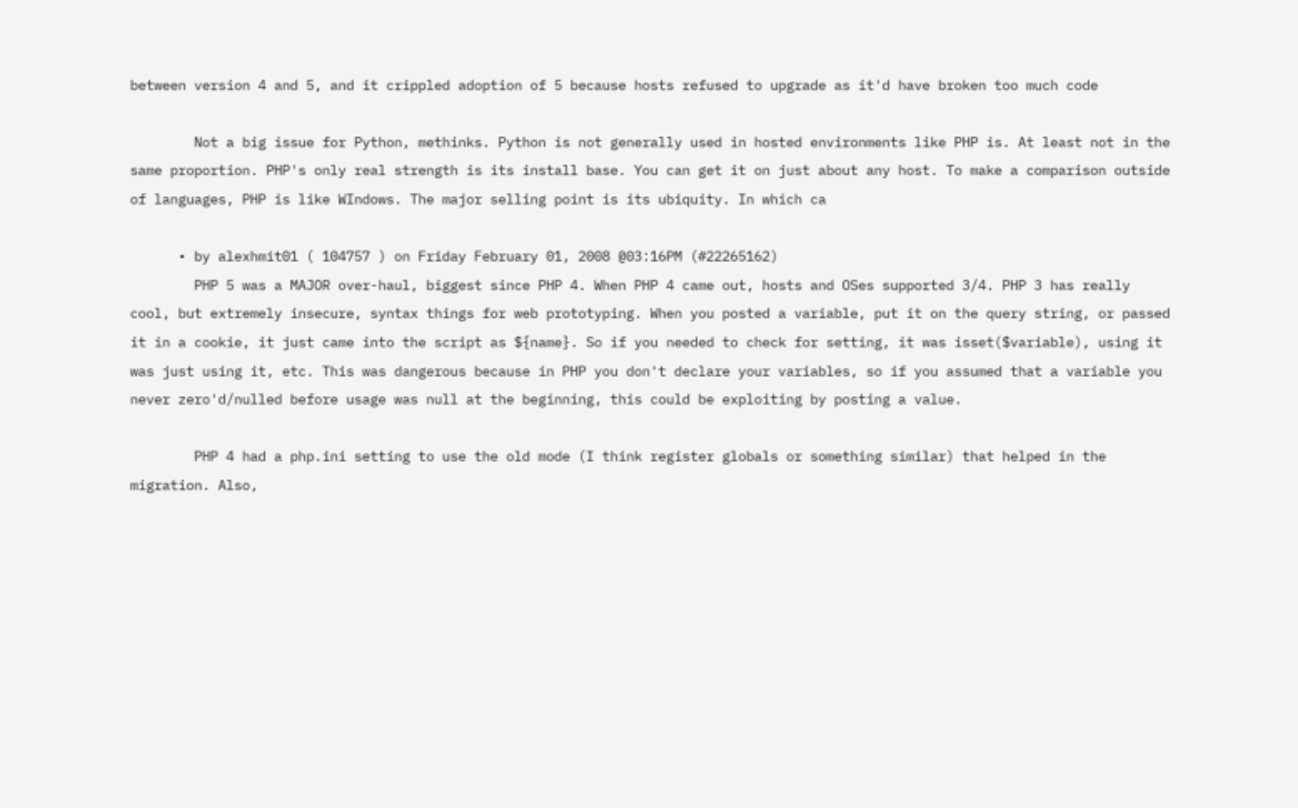between version 4 and 5, and it crippled adoption of 5 because hosts refused to upgrade as it'd have broken too much code

        Not a big issue for Python, methinks. Python is not generally used in hosted environments like PHP is. At least not in the same proportion. PHP's only real strength is its install base. You can get it on just about any host. To make a comparison outside of languages, PHP is like WIndows. The major selling point is its ubiquity. In which ca

      • by alexhmit01 ( 104757 ) on Friday February 01, 2008 @03:16PM (#22265162)
        PHP 5 was a MAJOR over-haul, biggest since PHP 4. When PHP 4 came out, hosts and OSes supported 3/4. PHP 3 has really cool, but extremely insecure, syntax things for web prototyping. When you posted a variable, put it on the query string, or passed it in a cookie, it just came into the script as ${name}. So if you needed to check for setting, it was isset($variable), using it was just using it, etc. This was dangerous because in PHP you don't declare your variables, so if you assumed that a variable you never zero'd/nulled before usage was null at the beginning, this could be exploiting by posting a value.

        PHP 4 had a php.ini setting to use the old mode (I think register globals or something similar) that helped in the migration. Also,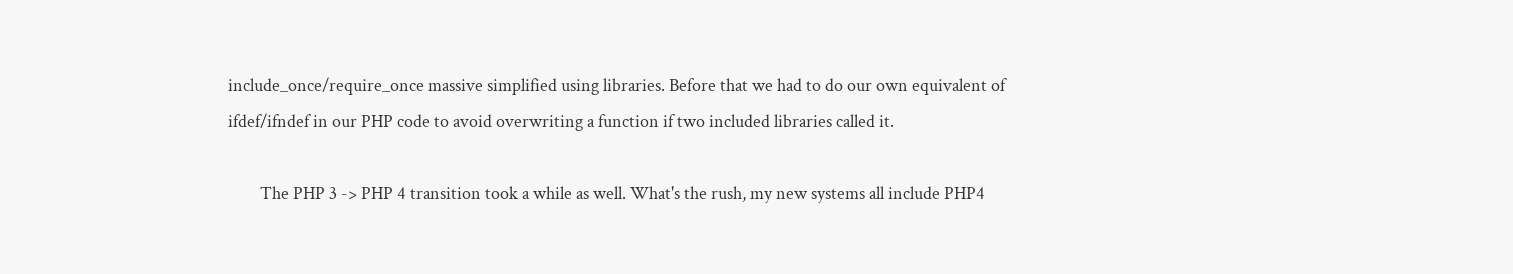include_once/require_once massive simplified using libraries. Before that we had to do our own equivalent of ifdef/ifndef in our PHP code to avoid overwriting a function if two included libraries called it.

        The PHP 3 -> PHP 4 transition took a while as well. What's the rush, my new systems all include PHP4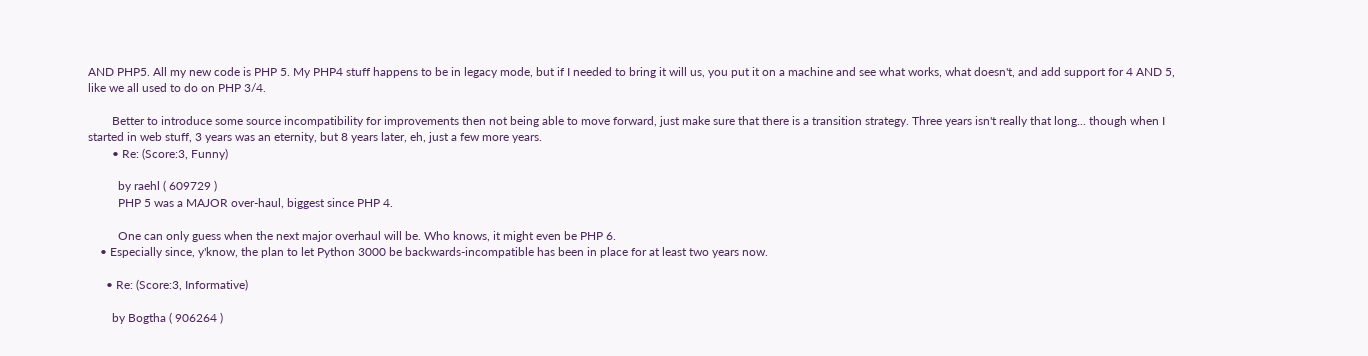AND PHP5. All my new code is PHP 5. My PHP4 stuff happens to be in legacy mode, but if I needed to bring it will us, you put it on a machine and see what works, what doesn't, and add support for 4 AND 5, like we all used to do on PHP 3/4.

        Better to introduce some source incompatibility for improvements then not being able to move forward, just make sure that there is a transition strategy. Three years isn't really that long... though when I started in web stuff, 3 years was an eternity, but 8 years later, eh, just a few more years.
        • Re: (Score:3, Funny)

          by raehl ( 609729 )
          PHP 5 was a MAJOR over-haul, biggest since PHP 4.

          One can only guess when the next major overhaul will be. Who knows, it might even be PHP 6.
    • Especially since, y'know, the plan to let Python 3000 be backwards-incompatible has been in place for at least two years now.

      • Re: (Score:3, Informative)

        by Bogtha ( 906264 )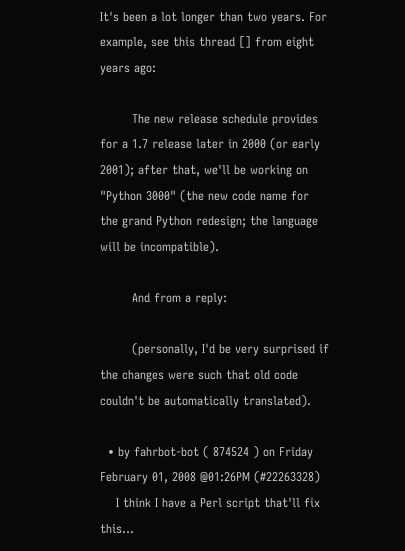It's been a lot longer than two years. For example, see this thread [] from eight years ago:

        The new release schedule provides for a 1.7 release later in 2000 (or early 2001); after that, we'll be working on "Python 3000" (the new code name for the grand Python redesign; the language will be incompatible).

        And from a reply:

        (personally, I'd be very surprised if the changes were such that old code couldn't be automatically translated).

  • by fahrbot-bot ( 874524 ) on Friday February 01, 2008 @01:26PM (#22263328)
    I think I have a Perl script that'll fix this...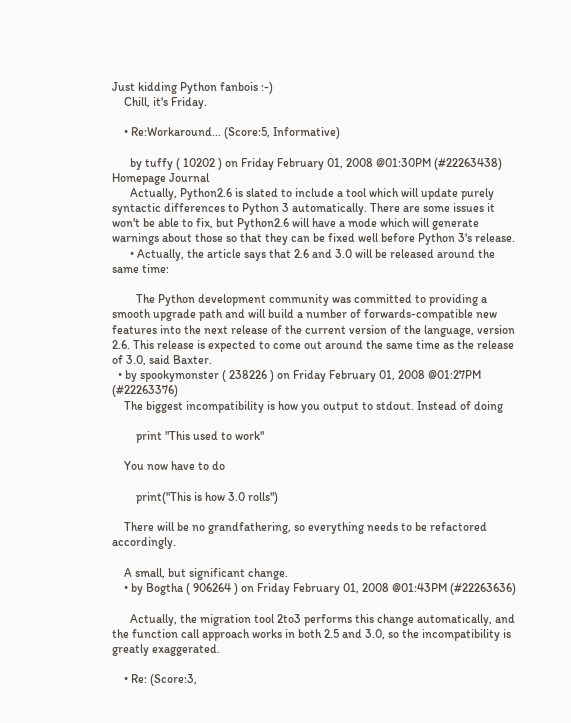Just kidding Python fanbois :-)
    Chill, it's Friday.

    • Re:Workaround... (Score:5, Informative)

      by tuffy ( 10202 ) on Friday February 01, 2008 @01:30PM (#22263438) Homepage Journal
      Actually, Python2.6 is slated to include a tool which will update purely syntactic differences to Python 3 automatically. There are some issues it won't be able to fix, but Python2.6 will have a mode which will generate warnings about those so that they can be fixed well before Python 3's release.
      • Actually, the article says that 2.6 and 3.0 will be released around the same time:

        The Python development community was committed to providing a smooth upgrade path and will build a number of forwards-compatible new features into the next release of the current version of the language, version 2.6. This release is expected to come out around the same time as the release of 3.0, said Baxter.
  • by spookymonster ( 238226 ) on Friday February 01, 2008 @01:27PM (#22263376)
    The biggest incompatibility is how you output to stdout. Instead of doing

        print "This used to work"

    You now have to do

        print("This is how 3.0 rolls")

    There will be no grandfathering, so everything needs to be refactored accordingly.

    A small, but significant change.
    • by Bogtha ( 906264 ) on Friday February 01, 2008 @01:43PM (#22263636)

      Actually, the migration tool 2to3 performs this change automatically, and the function call approach works in both 2.5 and 3.0, so the incompatibility is greatly exaggerated.

    • Re: (Score:3,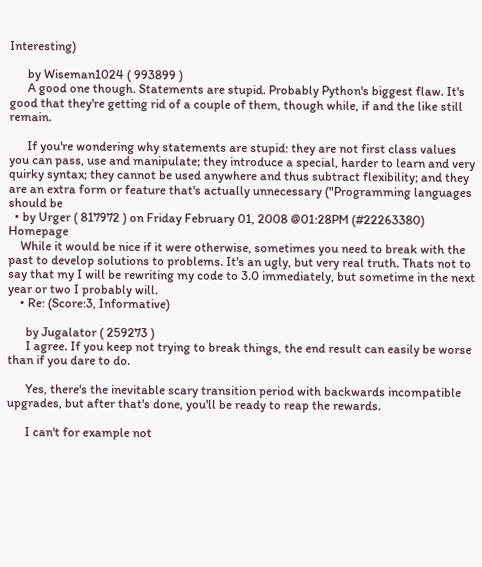Interesting)

      by Wiseman1024 ( 993899 )
      A good one though. Statements are stupid. Probably Python's biggest flaw. It's good that they're getting rid of a couple of them, though while, if and the like still remain.

      If you're wondering why statements are stupid: they are not first class values you can pass, use and manipulate; they introduce a special, harder to learn and very quirky syntax; they cannot be used anywhere and thus subtract flexibility; and they are an extra form or feature that's actually unnecessary ("Programming languages should be
  • by Urger ( 817972 ) on Friday February 01, 2008 @01:28PM (#22263380) Homepage
    While it would be nice if it were otherwise, sometimes you need to break with the past to develop solutions to problems. It's an ugly, but very real truth. Thats not to say that my I will be rewriting my code to 3.0 immediately, but sometime in the next year or two I probably will.
    • Re: (Score:3, Informative)

      by Jugalator ( 259273 )
      I agree. If you keep not trying to break things, the end result can easily be worse than if you dare to do.

      Yes, there's the inevitable scary transition period with backwards incompatible upgrades, but after that's done, you'll be ready to reap the rewards.

      I can't for example not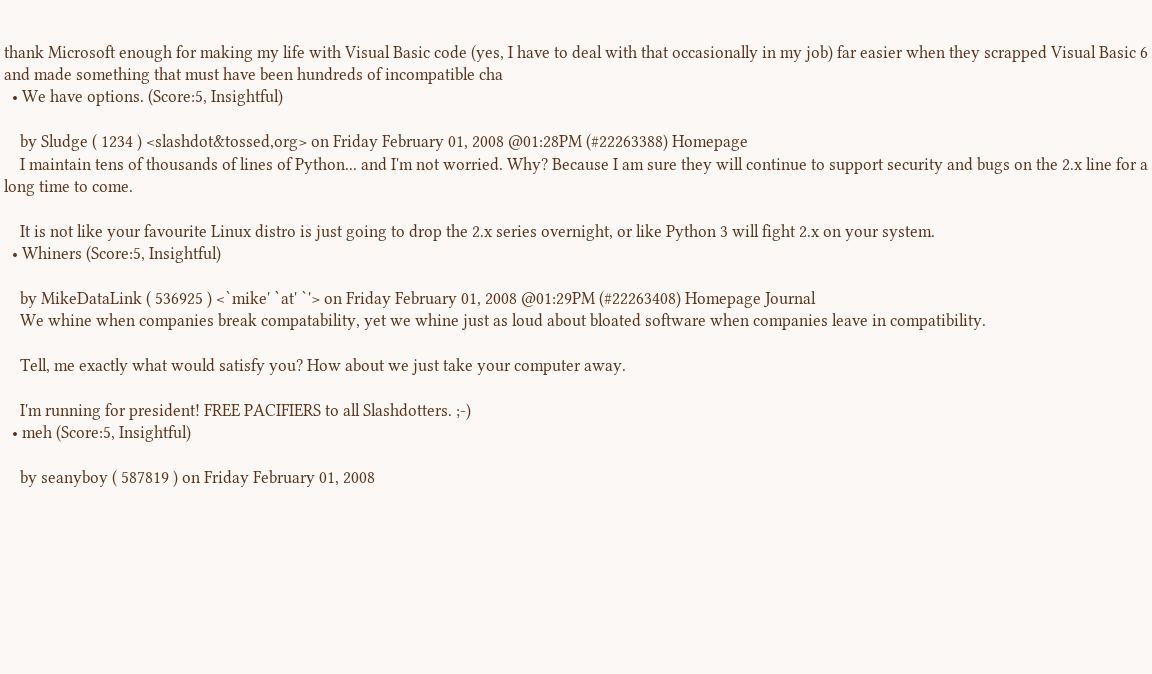thank Microsoft enough for making my life with Visual Basic code (yes, I have to deal with that occasionally in my job) far easier when they scrapped Visual Basic 6 and made something that must have been hundreds of incompatible cha
  • We have options. (Score:5, Insightful)

    by Sludge ( 1234 ) <slashdot&tossed,org> on Friday February 01, 2008 @01:28PM (#22263388) Homepage
    I maintain tens of thousands of lines of Python... and I'm not worried. Why? Because I am sure they will continue to support security and bugs on the 2.x line for a long time to come.

    It is not like your favourite Linux distro is just going to drop the 2.x series overnight, or like Python 3 will fight 2.x on your system.
  • Whiners (Score:5, Insightful)

    by MikeDataLink ( 536925 ) <`mike' `at' `'> on Friday February 01, 2008 @01:29PM (#22263408) Homepage Journal
    We whine when companies break compatability, yet we whine just as loud about bloated software when companies leave in compatibility.

    Tell, me exactly what would satisfy you? How about we just take your computer away.

    I'm running for president! FREE PACIFIERS to all Slashdotters. ;-)
  • meh (Score:5, Insightful)

    by seanyboy ( 587819 ) on Friday February 01, 2008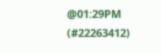@01:29PM (#22263412)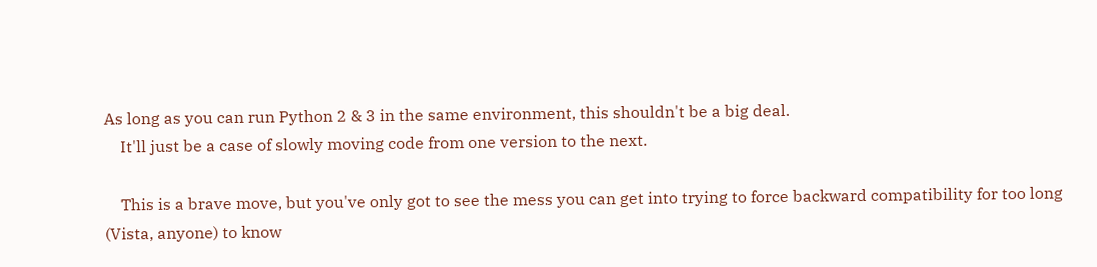As long as you can run Python 2 & 3 in the same environment, this shouldn't be a big deal.
    It'll just be a case of slowly moving code from one version to the next.

    This is a brave move, but you've only got to see the mess you can get into trying to force backward compatibility for too long (Vista, anyone) to know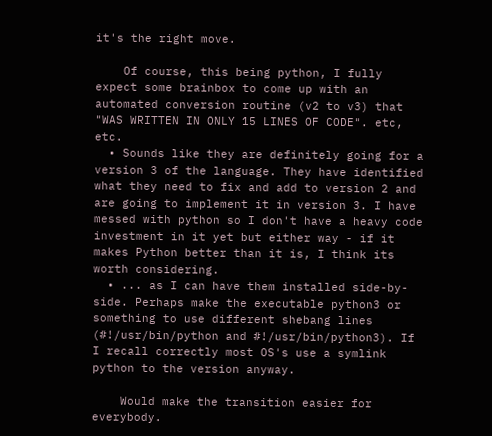it's the right move.

    Of course, this being python, I fully expect some brainbox to come up with an automated conversion routine (v2 to v3) that "WAS WRITTEN IN ONLY 15 LINES OF CODE". etc, etc.
  • Sounds like they are definitely going for a version 3 of the language. They have identified what they need to fix and add to version 2 and are going to implement it in version 3. I have messed with python so I don't have a heavy code investment in it yet but either way - if it makes Python better than it is, I think its worth considering.
  • ... as I can have them installed side-by-side. Perhaps make the executable python3 or something to use different shebang lines (#!/usr/bin/python and #!/usr/bin/python3). If I recall correctly most OS's use a symlink python to the version anyway.

    Would make the transition easier for everybody.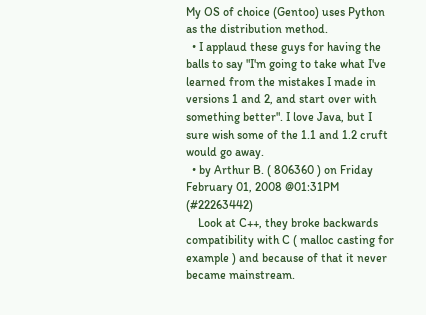My OS of choice (Gentoo) uses Python as the distribution method.
  • I applaud these guys for having the balls to say "I'm going to take what I've learned from the mistakes I made in versions 1 and 2, and start over with something better". I love Java, but I sure wish some of the 1.1 and 1.2 cruft would go away.
  • by Arthur B. ( 806360 ) on Friday February 01, 2008 @01:31PM (#22263442)
    Look at C++, they broke backwards compatibility with C ( malloc casting for example ) and because of that it never became mainstream.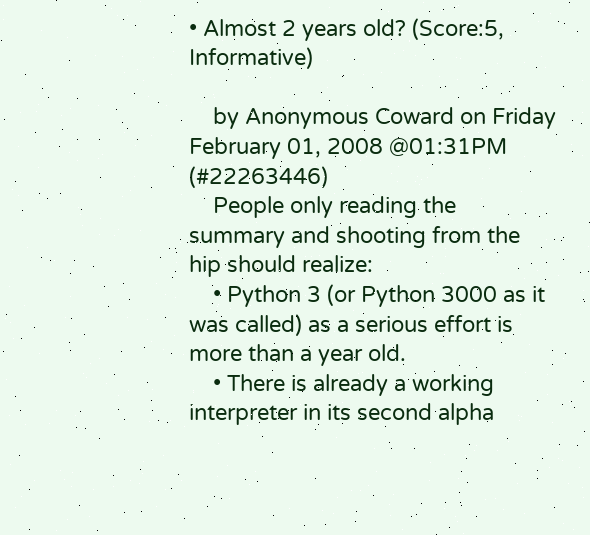• Almost 2 years old? (Score:5, Informative)

    by Anonymous Coward on Friday February 01, 2008 @01:31PM (#22263446)
    People only reading the summary and shooting from the hip should realize:
    • Python 3 (or Python 3000 as it was called) as a serious effort is more than a year old.
    • There is already a working interpreter in its second alpha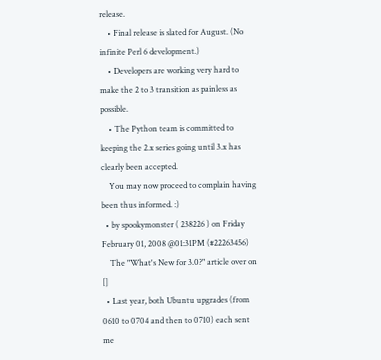release.
    • Final release is slated for August. (No infinite Perl 6 development.)
    • Developers are working very hard to make the 2 to 3 transition as painless as possible.
    • The Python team is committed to keeping the 2.x series going until 3.x has clearly been accepted.
    You may now proceed to complain having been thus informed. :)
  • by spookymonster ( 238226 ) on Friday February 01, 2008 @01:31PM (#22263456)
    The "What's New for 3.0?" article over on []
  • Last year, both Ubuntu upgrades (from 0610 to 0704 and then to 0710) each sent me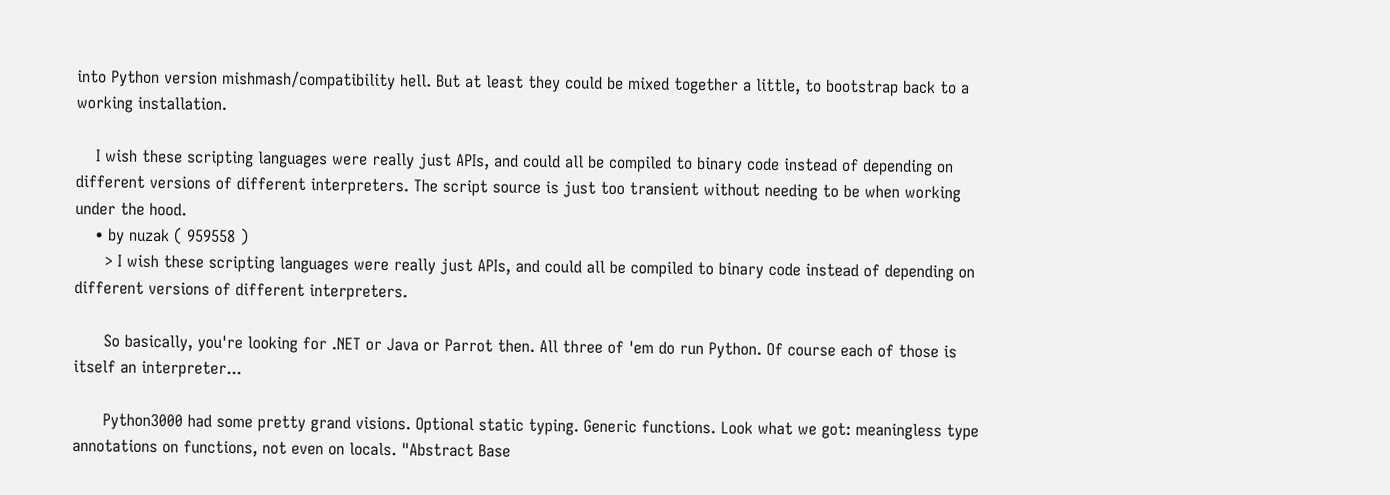into Python version mishmash/compatibility hell. But at least they could be mixed together a little, to bootstrap back to a working installation.

    I wish these scripting languages were really just APIs, and could all be compiled to binary code instead of depending on different versions of different interpreters. The script source is just too transient without needing to be when working under the hood.
    • by nuzak ( 959558 )
      > I wish these scripting languages were really just APIs, and could all be compiled to binary code instead of depending on different versions of different interpreters.

      So basically, you're looking for .NET or Java or Parrot then. All three of 'em do run Python. Of course each of those is itself an interpreter...

      Python3000 had some pretty grand visions. Optional static typing. Generic functions. Look what we got: meaningless type annotations on functions, not even on locals. "Abstract Base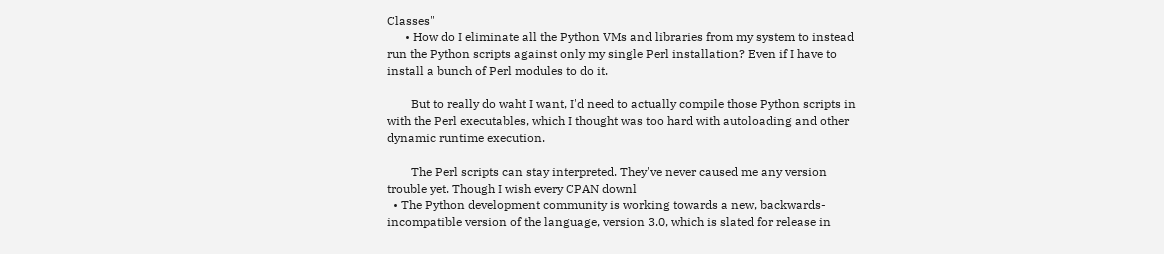Classes"
      • How do I eliminate all the Python VMs and libraries from my system to instead run the Python scripts against only my single Perl installation? Even if I have to install a bunch of Perl modules to do it.

        But to really do waht I want, I'd need to actually compile those Python scripts in with the Perl executables, which I thought was too hard with autoloading and other dynamic runtime execution.

        The Perl scripts can stay interpreted. They've never caused me any version trouble yet. Though I wish every CPAN downl
  • The Python development community is working towards a new, backwards-incompatible version of the language, version 3.0, which is slated for release in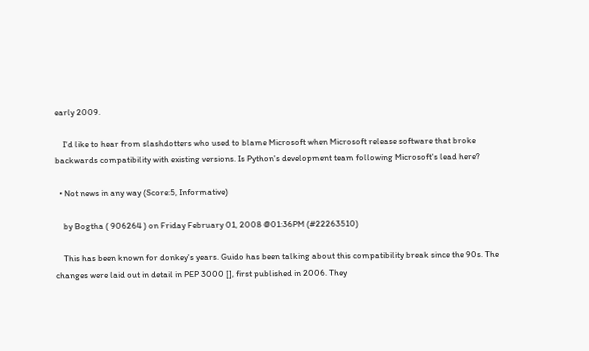early 2009.

    I'd like to hear from slashdotters who used to blame Microsoft when Microsoft release software that broke backwards compatibility with existing versions. Is Python's development team following Microsoft's lead here?

  • Not news in any way (Score:5, Informative)

    by Bogtha ( 906264 ) on Friday February 01, 2008 @01:36PM (#22263510)

    This has been known for donkey's years. Guido has been talking about this compatibility break since the 90s. The changes were laid out in detail in PEP 3000 [], first published in 2006. They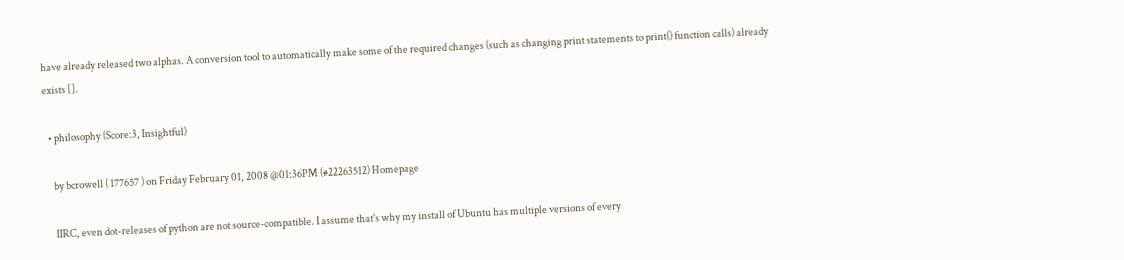have already released two alphas. A conversion tool to automatically make some of the required changes (such as changing print statements to print() function calls) already exists [].

  • philosophy (Score:3, Insightful)

    by bcrowell ( 177657 ) on Friday February 01, 2008 @01:36PM (#22263512) Homepage

    IIRC, even dot-releases of python are not source-compatible. I assume that's why my install of Ubuntu has multiple versions of every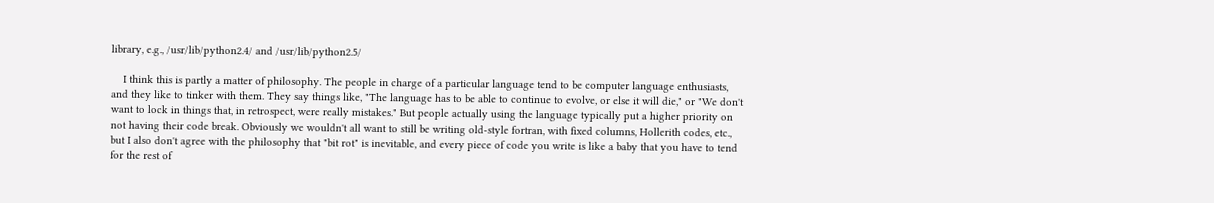library, e.g., /usr/lib/python2.4/ and /usr/lib/python2.5/

    I think this is partly a matter of philosophy. The people in charge of a particular language tend to be computer language enthusiasts, and they like to tinker with them. They say things like, "The language has to be able to continue to evolve, or else it will die," or "We don't want to lock in things that, in retrospect, were really mistakes." But people actually using the language typically put a higher priority on not having their code break. Obviously we wouldn't all want to still be writing old-style fortran, with fixed columns, Hollerith codes, etc., but I also don't agree with the philosophy that "bit rot" is inevitable, and every piece of code you write is like a baby that you have to tend for the rest of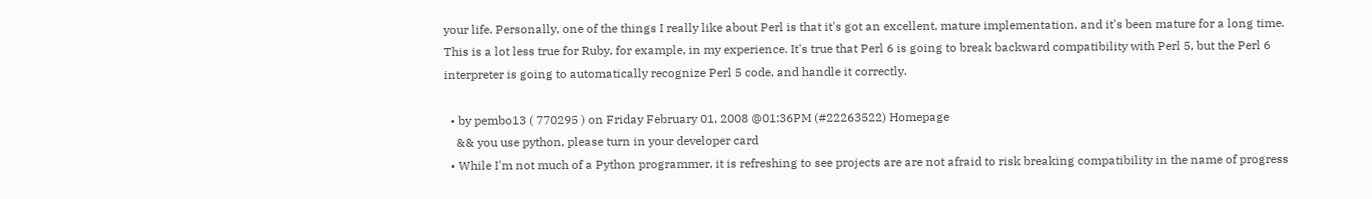your life. Personally, one of the things I really like about Perl is that it's got an excellent, mature implementation, and it's been mature for a long time. This is a lot less true for Ruby, for example, in my experience. It's true that Perl 6 is going to break backward compatibility with Perl 5, but the Perl 6 interpreter is going to automatically recognize Perl 5 code, and handle it correctly.

  • by pembo13 ( 770295 ) on Friday February 01, 2008 @01:36PM (#22263522) Homepage
    && you use python, please turn in your developer card
  • While I'm not much of a Python programmer, it is refreshing to see projects are are not afraid to risk breaking compatibility in the name of progress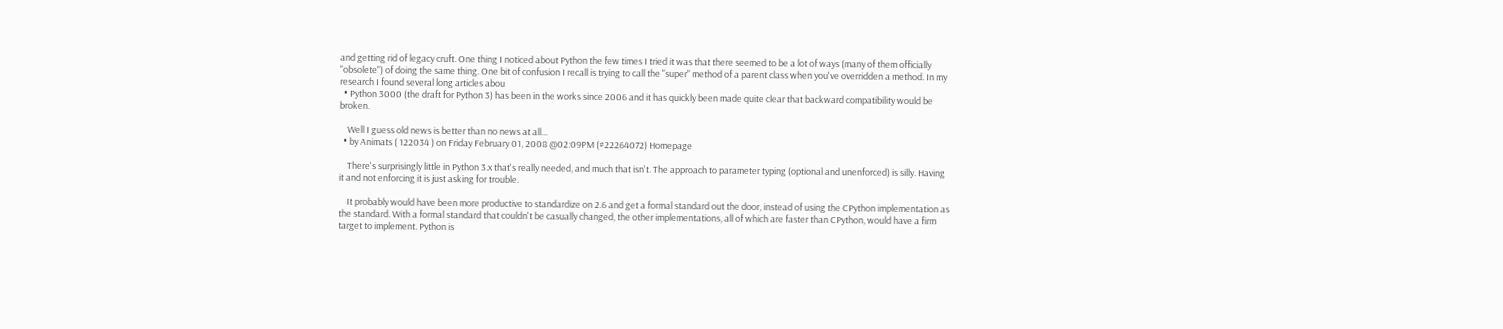and getting rid of legacy cruft. One thing I noticed about Python the few times I tried it was that there seemed to be a lot of ways (many of them officially "obsolete") of doing the same thing. One bit of confusion I recall is trying to call the "super" method of a parent class when you've overridden a method. In my research I found several long articles abou
  • Python 3000 (the draft for Python 3) has been in the works since 2006 and it has quickly been made quite clear that backward compatibility would be broken.

    Well I guess old news is better than no news at all...
  • by Animats ( 122034 ) on Friday February 01, 2008 @02:09PM (#22264072) Homepage

    There's surprisingly little in Python 3.x that's really needed, and much that isn't. The approach to parameter typing (optional and unenforced) is silly. Having it and not enforcing it is just asking for trouble.

    It probably would have been more productive to standardize on 2.6 and get a formal standard out the door, instead of using the CPython implementation as the standard. With a formal standard that couldn't be casually changed, the other implementations, all of which are faster than CPython, would have a firm target to implement. Python is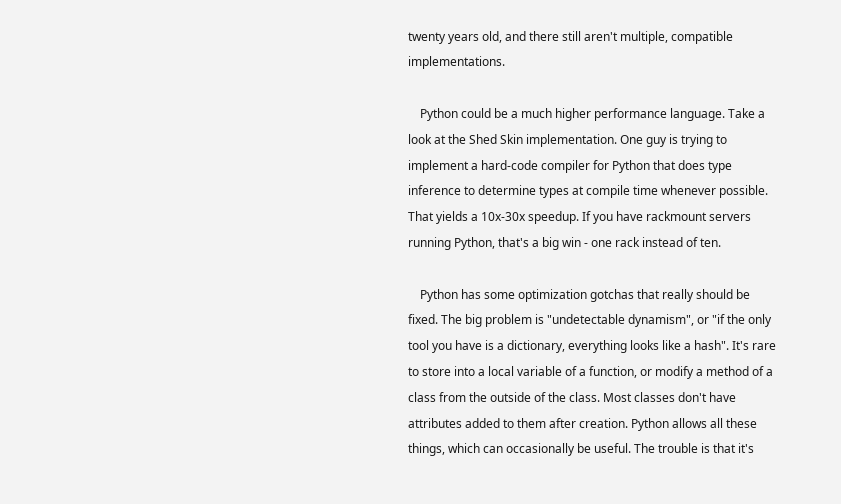twenty years old, and there still aren't multiple, compatible implementations.

    Python could be a much higher performance language. Take a look at the Shed Skin implementation. One guy is trying to implement a hard-code compiler for Python that does type inference to determine types at compile time whenever possible. That yields a 10x-30x speedup. If you have rackmount servers running Python, that's a big win - one rack instead of ten.

    Python has some optimization gotchas that really should be fixed. The big problem is "undetectable dynamism", or "if the only tool you have is a dictionary, everything looks like a hash". It's rare to store into a local variable of a function, or modify a method of a class from the outside of the class. Most classes don't have attributes added to them after creation. Python allows all these things, which can occasionally be useful. The trouble is that it's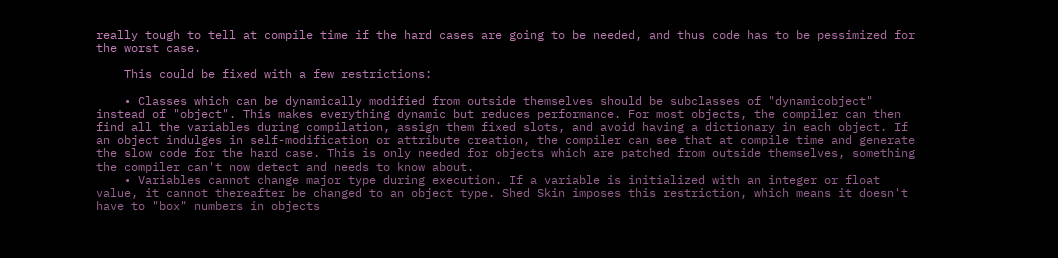really tough to tell at compile time if the hard cases are going to be needed, and thus code has to be pessimized for the worst case.

    This could be fixed with a few restrictions:

    • Classes which can be dynamically modified from outside themselves should be subclasses of "dynamicobject" instead of "object". This makes everything dynamic but reduces performance. For most objects, the compiler can then find all the variables during compilation, assign them fixed slots, and avoid having a dictionary in each object. If an object indulges in self-modification or attribute creation, the compiler can see that at compile time and generate the slow code for the hard case. This is only needed for objects which are patched from outside themselves, something the compiler can't now detect and needs to know about.
    • Variables cannot change major type during execution. If a variable is initialized with an integer or float value, it cannot thereafter be changed to an object type. Shed Skin imposes this restriction, which means it doesn't have to "box" numbers in objects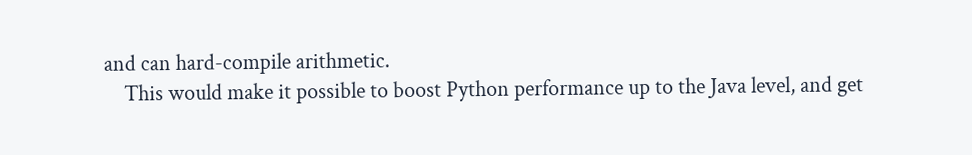and can hard-compile arithmetic.
    This would make it possible to boost Python performance up to the Java level, and get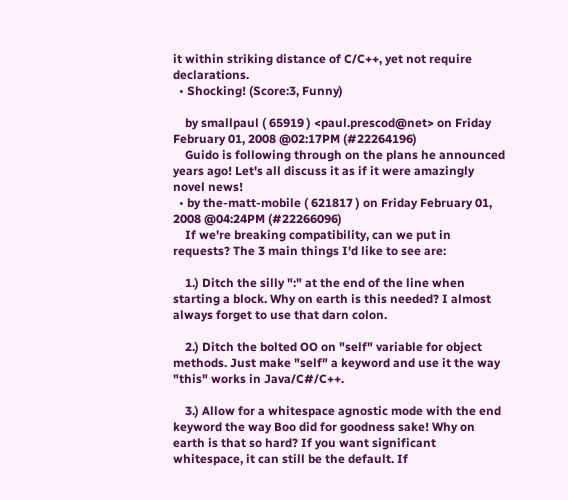it within striking distance of C/C++, yet not require declarations.
  • Shocking! (Score:3, Funny)

    by smallpaul ( 65919 ) <paul.prescod@net> on Friday February 01, 2008 @02:17PM (#22264196)
    Guido is following through on the plans he announced years ago! Let's all discuss it as if it were amazingly novel news!
  • by the-matt-mobile ( 621817 ) on Friday February 01, 2008 @04:24PM (#22266096)
    If we're breaking compatibility, can we put in requests? The 3 main things I'd like to see are:

    1.) Ditch the silly ":" at the end of the line when starting a block. Why on earth is this needed? I almost always forget to use that darn colon.

    2.) Ditch the bolted OO on "self" variable for object methods. Just make "self" a keyword and use it the way "this" works in Java/C#/C++.

    3.) Allow for a whitespace agnostic mode with the end keyword the way Boo did for goodness sake! Why on earth is that so hard? If you want significant whitespace, it can still be the default. If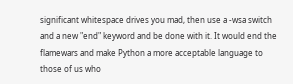significant whitespace drives you mad, then use a -wsa switch and a new "end" keyword and be done with it. It would end the flamewars and make Python a more acceptable language to those of us who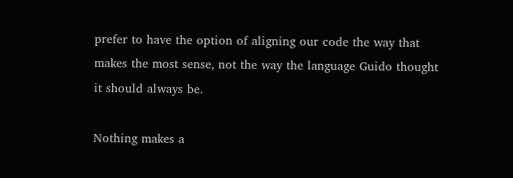prefer to have the option of aligning our code the way that makes the most sense, not the way the language Guido thought it should always be.

Nothing makes a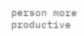person more productive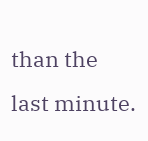than the last minute.